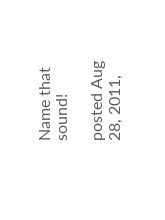Name that sound!

posted Aug 28, 2011,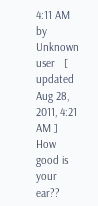4:11 AM by Unknown user   [ updated Aug 28, 2011, 4:21 AM ]
How good is your ear??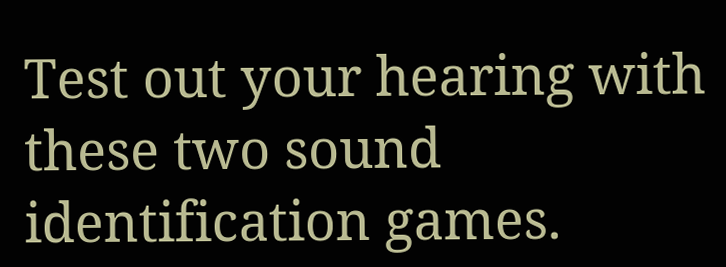Test out your hearing with these two sound identification games.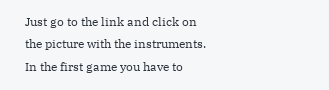Just go to the link and click on the picture with the instruments. In the first game you have to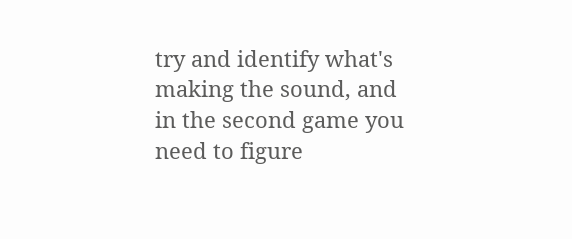try and identify what's making the sound, and in the second game you need to figure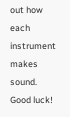out how each instrument makes sound. Good luck!